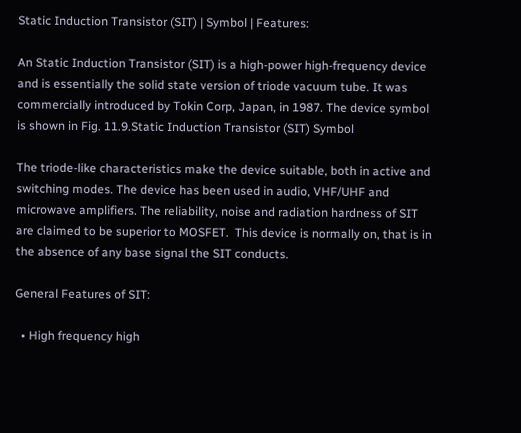Static Induction Transistor (SIT) | Symbol | Features:

An Static Induction Transistor (SIT) is a high-power high-frequency device and is essentially the solid state version of triode vacuum tube. It was commercially introduced by Tokin Corp, Japan, in 1987. The device symbol is shown in Fig. 11.9.Static Induction Transistor (SIT) Symbol

The triode-like characteristics make the device suitable, both in active and switching modes. The device has been used in audio, VHF/UHF and microwave amplifiers. The reliability, noise and radiation hardness of SIT are claimed to be superior to MOSFET.  This device is normally on, that is in the absence of any base signal the SIT conducts.

General Features of SIT:

  • High frequency high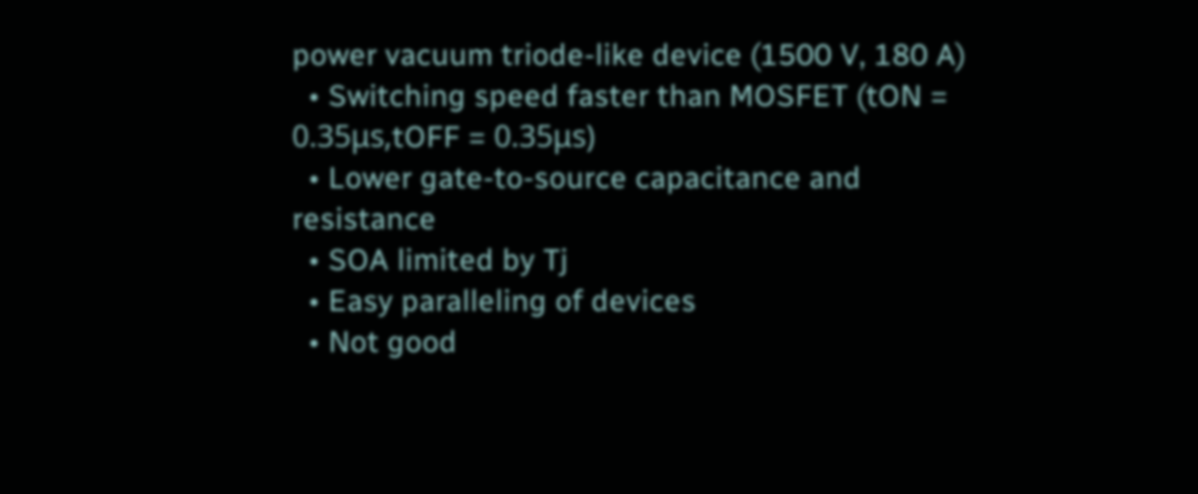power vacuum triode-like device (1500 V, 180 A)
  • Switching speed faster than MOSFET (tON = 0.35μs,tOFF = 0.35μs)
  • Lower gate-to-source capacitance and resistance
  • SOA limited by Tj
  • Easy paralleling of devices
  • Not good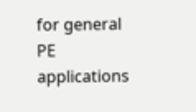for general PE applications